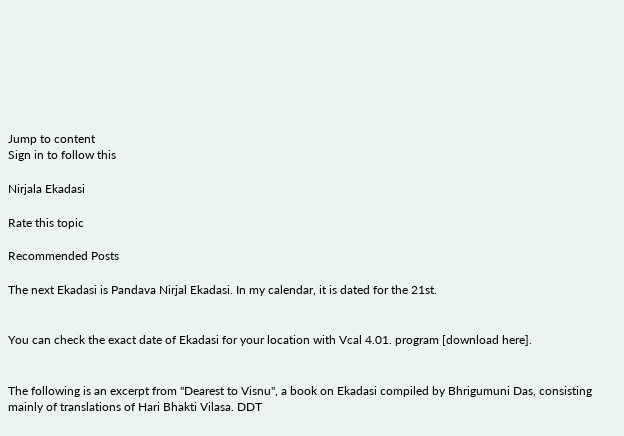Jump to content
Sign in to follow this

Nirjala Ekadasi

Rate this topic

Recommended Posts

The next Ekadasi is Pandava Nirjal Ekadasi. In my calendar, it is dated for the 21st.


You can check the exact date of Ekadasi for your location with Vcal 4.01. program [download here].


The following is an excerpt from "Dearest to Visnu", a book on Ekadasi compiled by Bhrigumuni Das, consisting mainly of translations of Hari Bhakti Vilasa. DDT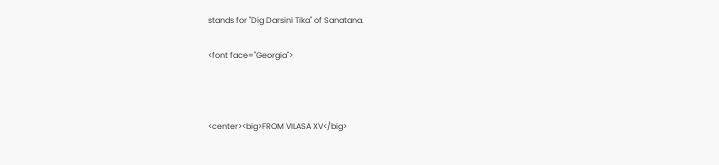stands for "Dig Darsini Tika" of Sanatana.

<font face="Georgia">



<center><big>FROM VILASA XV</big>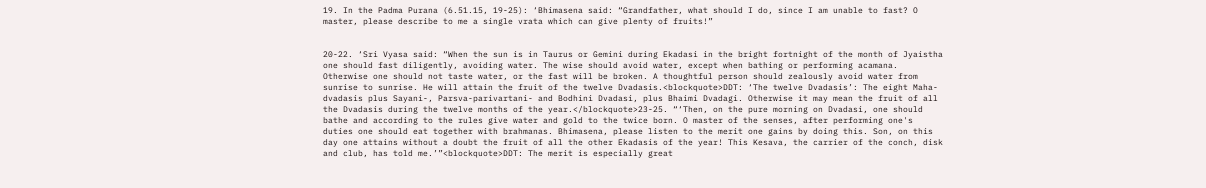19. In the Padma Purana (6.51.15, 19-25): ‘Bhimasena said: “Grandfather, what should I do, since I am unable to fast? O master, please describe to me a single vrata which can give plenty of fruits!”


20-22. ‘Sri Vyasa said: “When the sun is in Taurus or Gemini during Ekadasi in the bright fortnight of the month of Jyaistha one should fast diligently, avoiding water. The wise should avoid water, except when bathing or performing acamana. Otherwise one should not taste water, or the fast will be broken. A thoughtful person should zealously avoid water from sunrise to sunrise. He will attain the fruit of the twelve Dvadasis.<blockquote>DDT: ‘The twelve Dvadasis’: The eight Maha-dvadasis plus Sayani-, Parsva-parivartani- and Bodhini Dvadasi, plus Bhaimi Dvadagi. Otherwise it may mean the fruit of all the Dvadasis during the twelve months of the year.</blockquote>23-25. “‘Then, on the pure morning on Dvadasi, one should bathe and according to the rules give water and gold to the twice born. O master of the senses, after performing one's duties one should eat together with brahmanas. Bhimasena, please listen to the merit one gains by doing this. Son, on this day one attains without a doubt the fruit of all the other Ekadasis of the year! This Kesava, the carrier of the conch, disk and club, has told me.’”<blockquote>DDT: The merit is especially great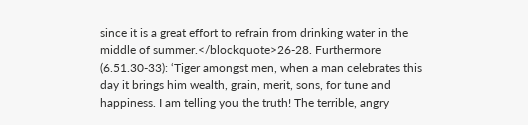since it is a great effort to refrain from drinking water in the middle of summer.</blockquote>26-28. Furthermore (6.51.30-33): ‘Tiger amongst men, when a man celebrates this day it brings him wealth, grain, merit, sons, for tune and happiness. I am telling you the truth! The terrible, angry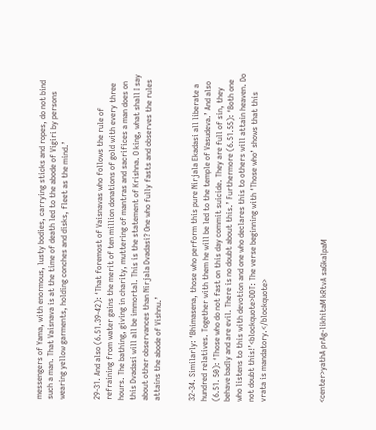messengers of Yama, with enormous, lusty bodies, carrying sticks and ropes, do not bind such a man. That Vaisnava is at the time of death led to the abode of Vigiri by persons wearing yellow garments, holding conches and disks, fleet as the mind.’


29-31. And also (6.51.39-42): ‘That foremost of Vaisnavas who follows the rule of refraining from water gains the merit of ten million donations of gold with every three hours. The bathing, giving in charity, muttering of mantras and sacrifices a man does on this Dvadasi will all be immortal. This is the statement of Krishna. O king, what shall I say about other observances than Nirjala Dvadasi? One who fully fasts and observes the rules attains the abode of Vishnu.’


32-34. Similarly: ‘Bhimasena, those who perform this pure Nirjala Ekadasi all liberate a hundred relatives. Together with them he will be led to the temple of Vasudeva.’ And also (6.51. 50): ‘Those who do not fast on this day commit suicide. They are full of sin, they behave badly and are evil. There is no doubt about this.’ Furthermore (6.51.55): ‘Both one who listens to this with devotion and one who declares this to others will attain heaven. Do not doubt this!’<blockquote>DDT: The verse beginning with ‘Those who’ shows that this vrata is mandatory.</blockquote>




<center>yathA prAg-likhitaM kRtvA saGkalpaM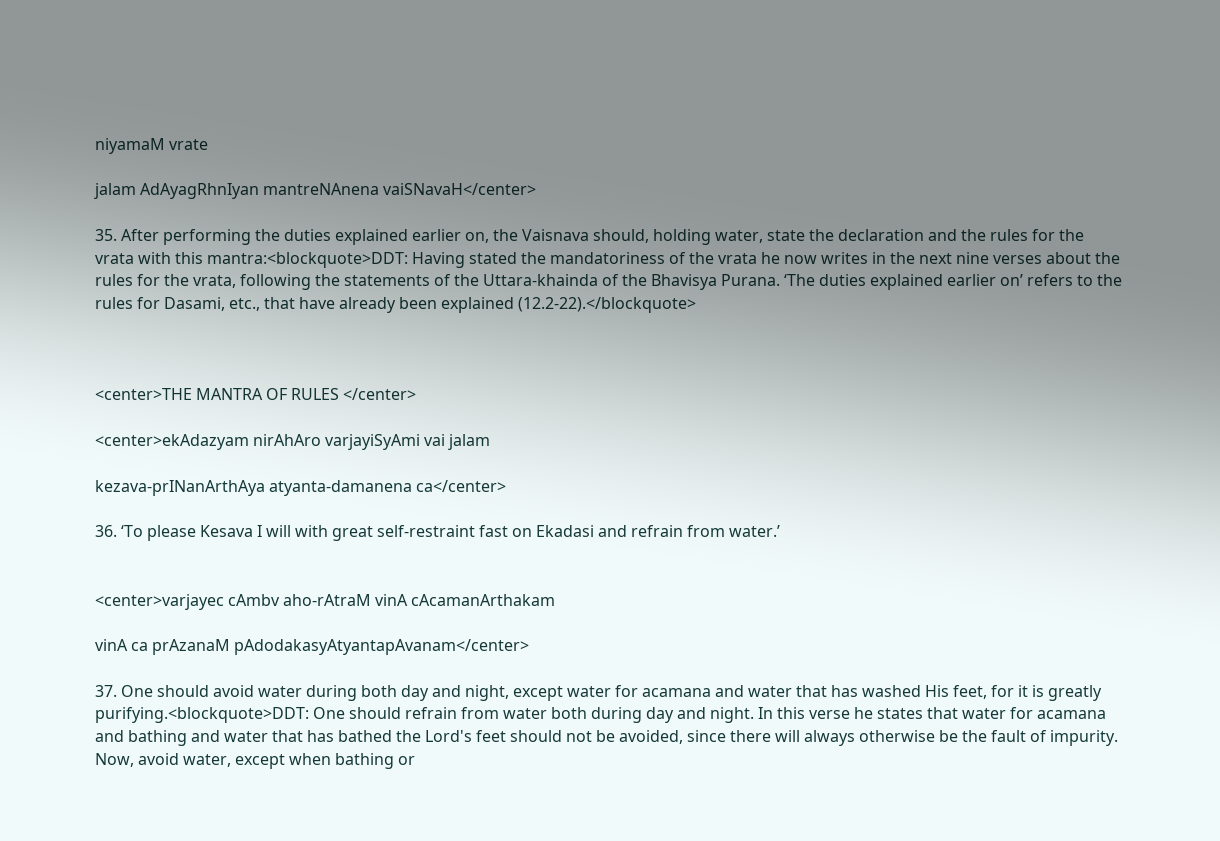niyamaM vrate

jalam AdAyagRhnIyan mantreNAnena vaiSNavaH</center>

35. After performing the duties explained earlier on, the Vaisnava should, holding water, state the declaration and the rules for the vrata with this mantra:<blockquote>DDT: Having stated the mandatoriness of the vrata he now writes in the next nine verses about the rules for the vrata, following the statements of the Uttara-khainda of the Bhavisya Purana. ‘The duties explained earlier on’ refers to the rules for Dasami, etc., that have already been explained (12.2-22).</blockquote>



<center>THE MANTRA OF RULES </center>

<center>ekAdazyam nirAhAro varjayiSyAmi vai jalam

kezava-prINanArthAya atyanta-damanena ca</center>

36. ‘To please Kesava I will with great self-restraint fast on Ekadasi and refrain from water.’


<center>varjayec cAmbv aho-rAtraM vinA cAcamanArthakam

vinA ca prAzanaM pAdodakasyAtyantapAvanam</center>

37. One should avoid water during both day and night, except water for acamana and water that has washed His feet, for it is greatly purifying.<blockquote>DDT: One should refrain from water both during day and night. In this verse he states that water for acamana and bathing and water that has bathed the Lord's feet should not be avoided, since there will always otherwise be the fault of impurity. Now, avoid water, except when bathing or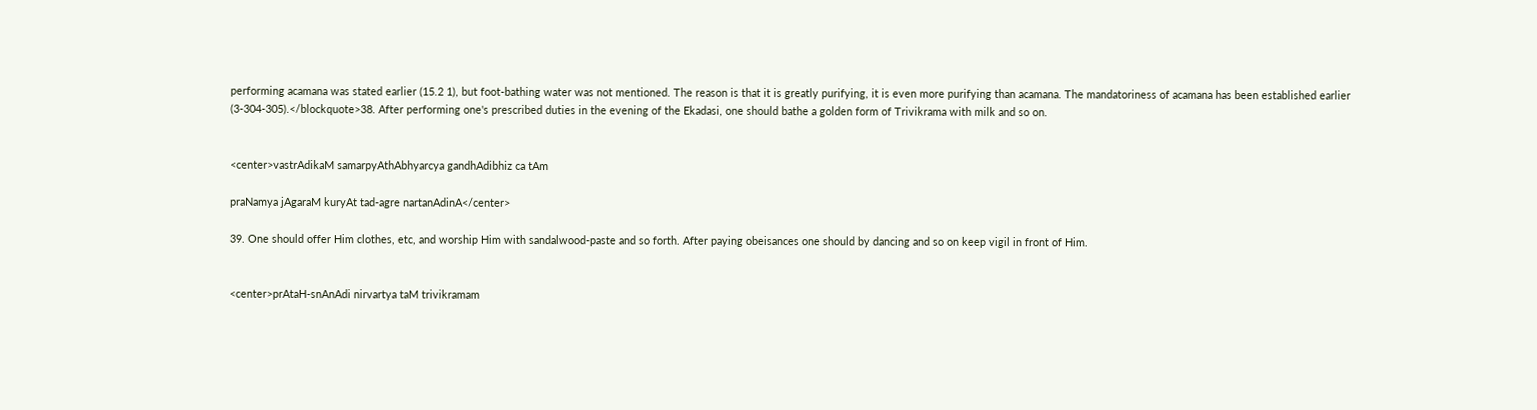performing acamana was stated earlier (15.2 1), but foot-bathing water was not mentioned. The reason is that it is greatly purifying, it is even more purifying than acamana. The mandatoriness of acamana has been established earlier (3-304-305).</blockquote>38. After performing one's prescribed duties in the evening of the Ekadasi, one should bathe a golden form of Trivikrama with milk and so on.


<center>vastrAdikaM samarpyAthAbhyarcya gandhAdibhiz ca tAm

praNamya jAgaraM kuryAt tad-agre nartanAdinA</center>

39. One should offer Him clothes, etc, and worship Him with sandalwood-paste and so forth. After paying obeisances one should by dancing and so on keep vigil in front of Him.


<center>prAtaH-snAnAdi nirvartya taM trivikramam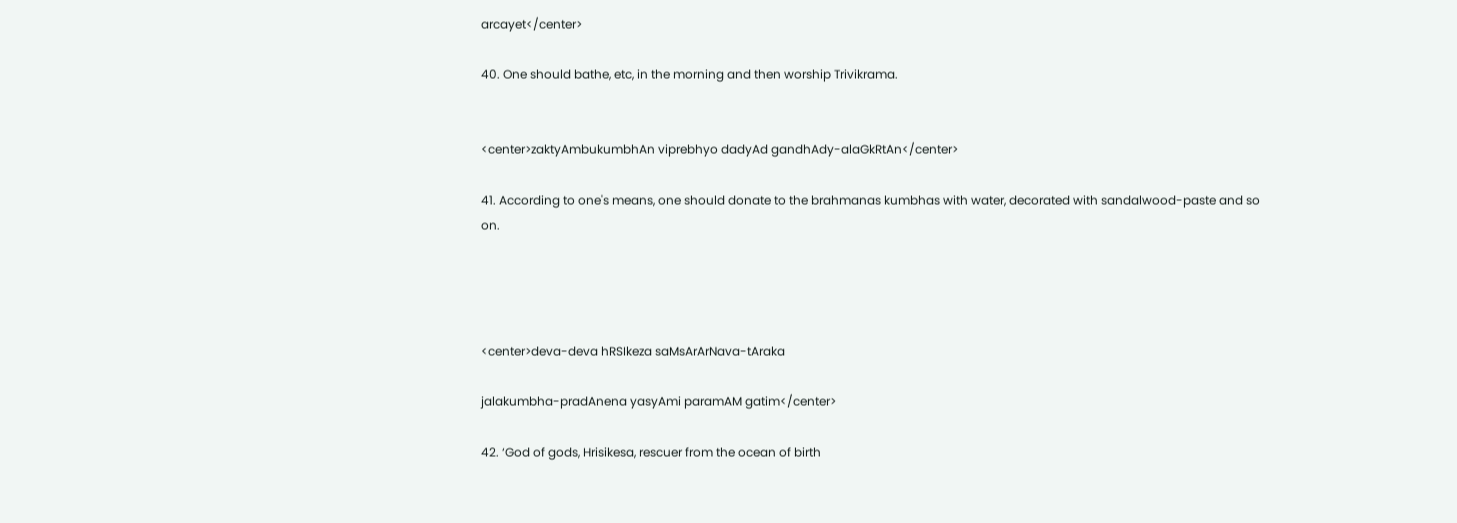arcayet</center>

40. One should bathe, etc, in the morning and then worship Trivikrama.


<center>zaktyAmbukumbhAn viprebhyo dadyAd gandhAdy-alaGkRtAn</center>

41. According to one's means, one should donate to the brahmanas kumbhas with water, decorated with sandalwood-paste and so on.




<center>deva-deva hRSIkeza saMsArArNava-tAraka

jalakumbha-pradAnena yasyAmi paramAM gatim</center>

42. ‘God of gods, Hrisikesa, rescuer from the ocean of birth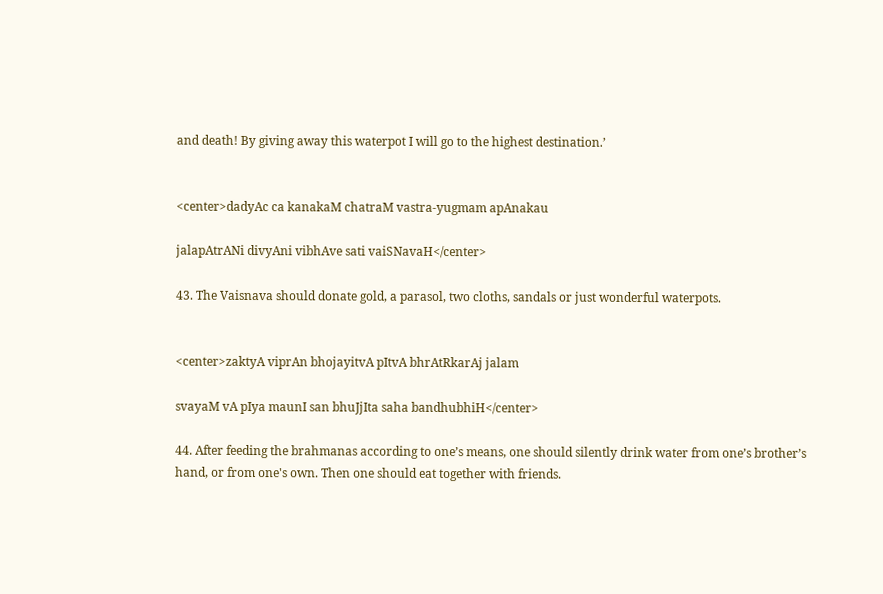and death! By giving away this waterpot I will go to the highest destination.’


<center>dadyAc ca kanakaM chatraM vastra-yugmam apAnakau

jalapAtrANi divyAni vibhAve sati vaiSNavaH</center>

43. The Vaisnava should donate gold, a parasol, two cloths, sandals or just wonderful waterpots.


<center>zaktyA viprAn bhojayitvA pItvA bhrAtRkarAj jalam

svayaM vA pIya maunI san bhuJjIta saha bandhubhiH</center>

44. After feeding the brahmanas according to one’s means, one should silently drink water from one’s brother’s hand, or from one's own. Then one should eat together with friends.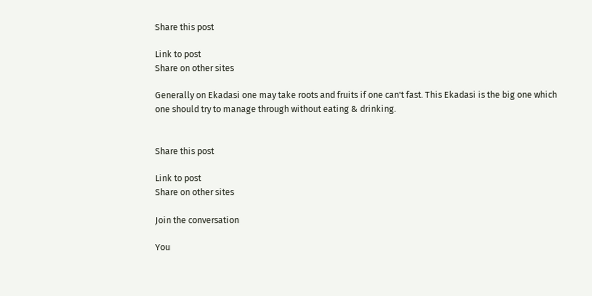Share this post

Link to post
Share on other sites

Generally on Ekadasi one may take roots and fruits if one can't fast. This Ekadasi is the big one which one should try to manage through without eating & drinking.


Share this post

Link to post
Share on other sites

Join the conversation

You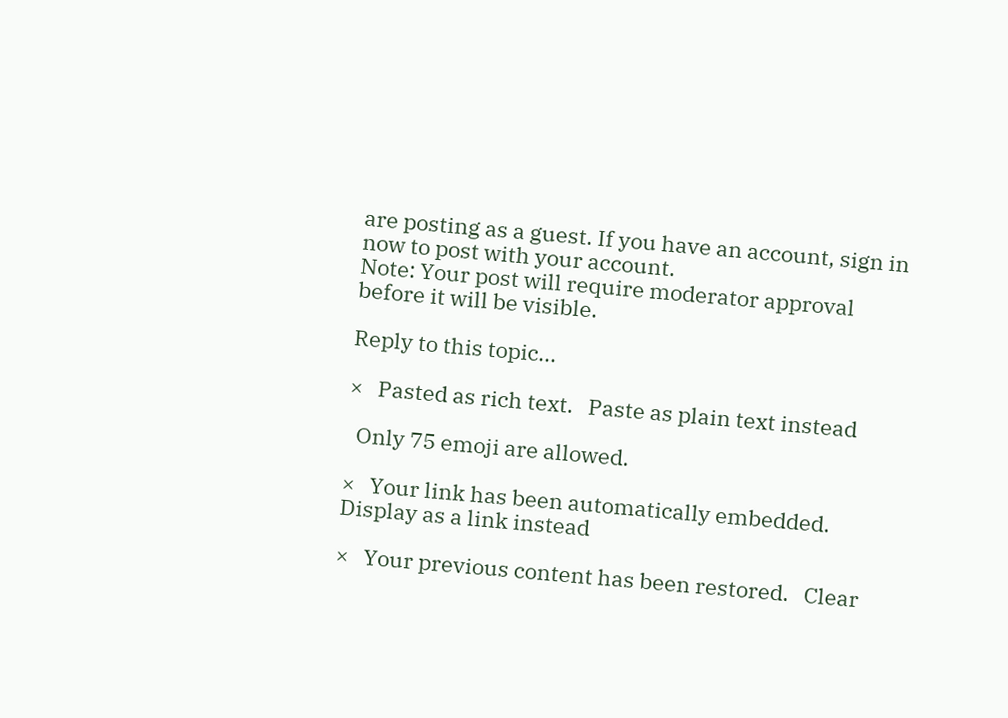are posting as a guest. If you have an account, sign in now to post with your account.
Note: Your post will require moderator approval before it will be visible.

Reply to this topic...

×   Pasted as rich text.   Paste as plain text instead

  Only 75 emoji are allowed.

×   Your link has been automatically embedded.   Display as a link instead

×   Your previous content has been restored.   Clear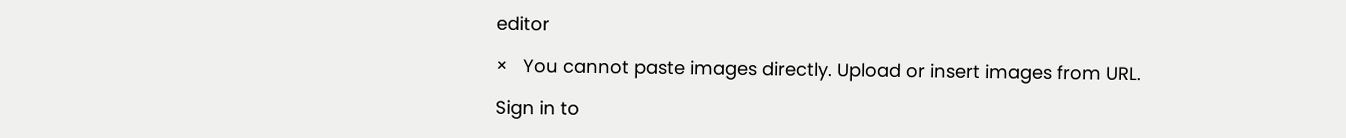editor

×   You cannot paste images directly. Upload or insert images from URL.

Sign in to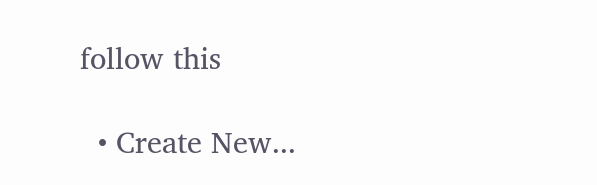follow this

  • Create New...